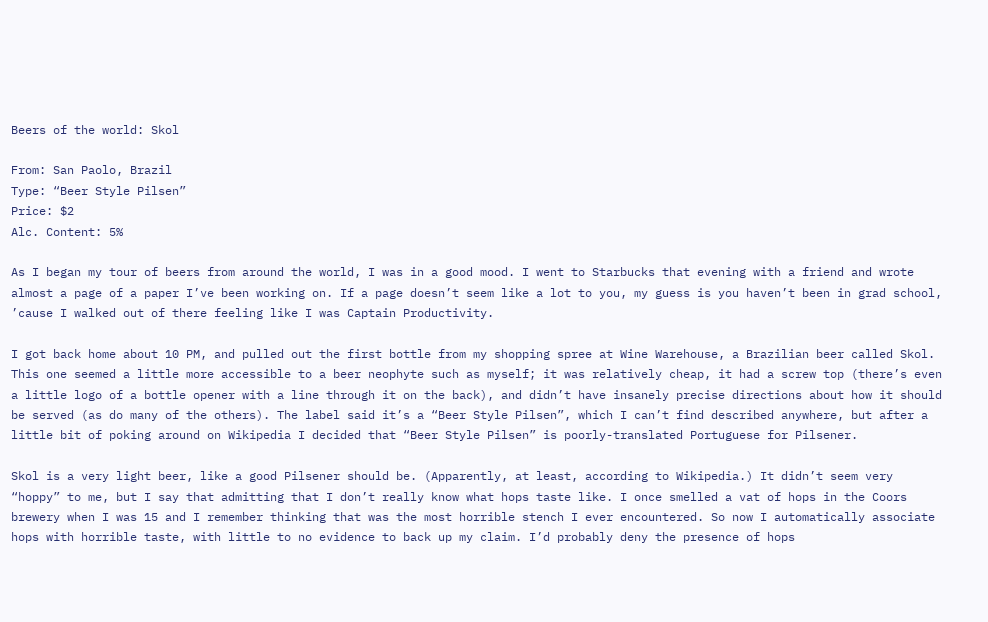Beers of the world: Skol

From: San Paolo, Brazil
Type: “Beer Style Pilsen”
Price: $2
Alc. Content: 5%

As I began my tour of beers from around the world, I was in a good mood. I went to Starbucks that evening with a friend and wrote almost a page of a paper I’ve been working on. If a page doesn’t seem like a lot to you, my guess is you haven’t been in grad school, ’cause I walked out of there feeling like I was Captain Productivity.

I got back home about 10 PM, and pulled out the first bottle from my shopping spree at Wine Warehouse, a Brazilian beer called Skol. This one seemed a little more accessible to a beer neophyte such as myself; it was relatively cheap, it had a screw top (there’s even a little logo of a bottle opener with a line through it on the back), and didn’t have insanely precise directions about how it should be served (as do many of the others). The label said it’s a “Beer Style Pilsen”, which I can’t find described anywhere, but after a little bit of poking around on Wikipedia I decided that “Beer Style Pilsen” is poorly-translated Portuguese for Pilsener.

Skol is a very light beer, like a good Pilsener should be. (Apparently, at least, according to Wikipedia.) It didn’t seem very “hoppy” to me, but I say that admitting that I don’t really know what hops taste like. I once smelled a vat of hops in the Coors brewery when I was 15 and I remember thinking that was the most horrible stench I ever encountered. So now I automatically associate hops with horrible taste, with little to no evidence to back up my claim. I’d probably deny the presence of hops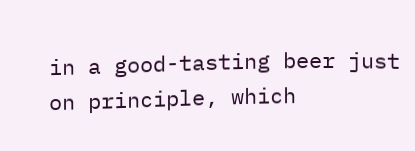in a good-tasting beer just on principle, which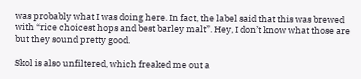was probably what I was doing here. In fact, the label said that this was brewed with “rice choicest hops and best barley malt”. Hey, I don’t know what those are but they sound pretty good.

Skol is also unfiltered, which freaked me out a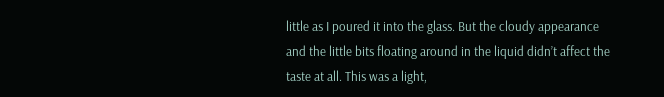little as I poured it into the glass. But the cloudy appearance and the little bits floating around in the liquid didn’t affect the taste at all. This was a light,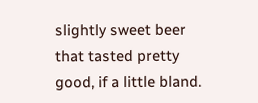slightly sweet beer that tasted pretty good, if a little bland.